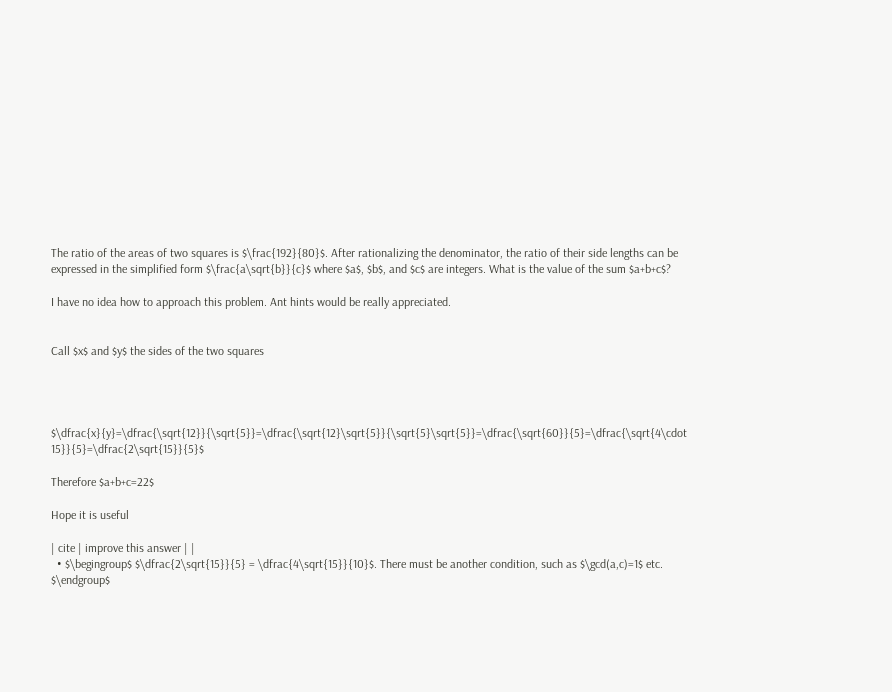The ratio of the areas of two squares is $\frac{192}{80}$. After rationalizing the denominator, the ratio of their side lengths can be expressed in the simplified form $\frac{a\sqrt{b}}{c}$ where $a$, $b$, and $c$ are integers. What is the value of the sum $a+b+c$?

I have no idea how to approach this problem. Ant hints would be really appreciated.


Call $x$ and $y$ the sides of the two squares




$\dfrac{x}{y}=\dfrac{\sqrt{12}}{\sqrt{5}}=\dfrac{\sqrt{12}\sqrt{5}}{\sqrt{5}\sqrt{5}}=\dfrac{\sqrt{60}}{5}=\dfrac{\sqrt{4\cdot 15}}{5}=\dfrac{2\sqrt{15}}{5}$

Therefore $a+b+c=22$

Hope it is useful

| cite | improve this answer | |
  • $\begingroup$ $\dfrac{2\sqrt{15}}{5} = \dfrac{4\sqrt{15}}{10}$. There must be another condition, such as $\gcd(a,c)=1$ etc. $\endgroup$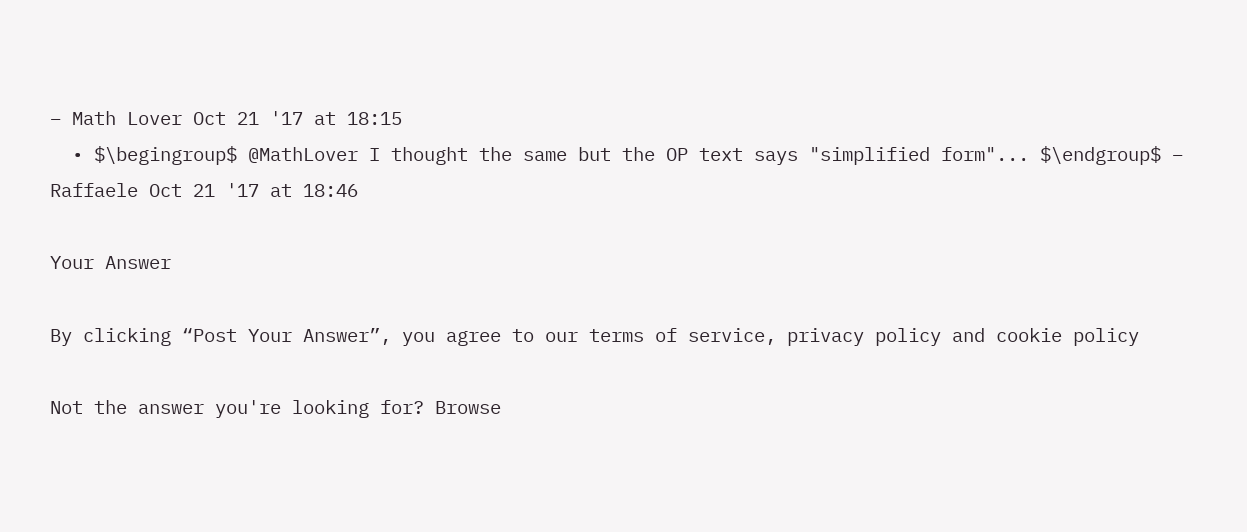– Math Lover Oct 21 '17 at 18:15
  • $\begingroup$ @MathLover I thought the same but the OP text says "simplified form"... $\endgroup$ – Raffaele Oct 21 '17 at 18:46

Your Answer

By clicking “Post Your Answer”, you agree to our terms of service, privacy policy and cookie policy

Not the answer you're looking for? Browse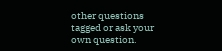other questions tagged or ask your own question.